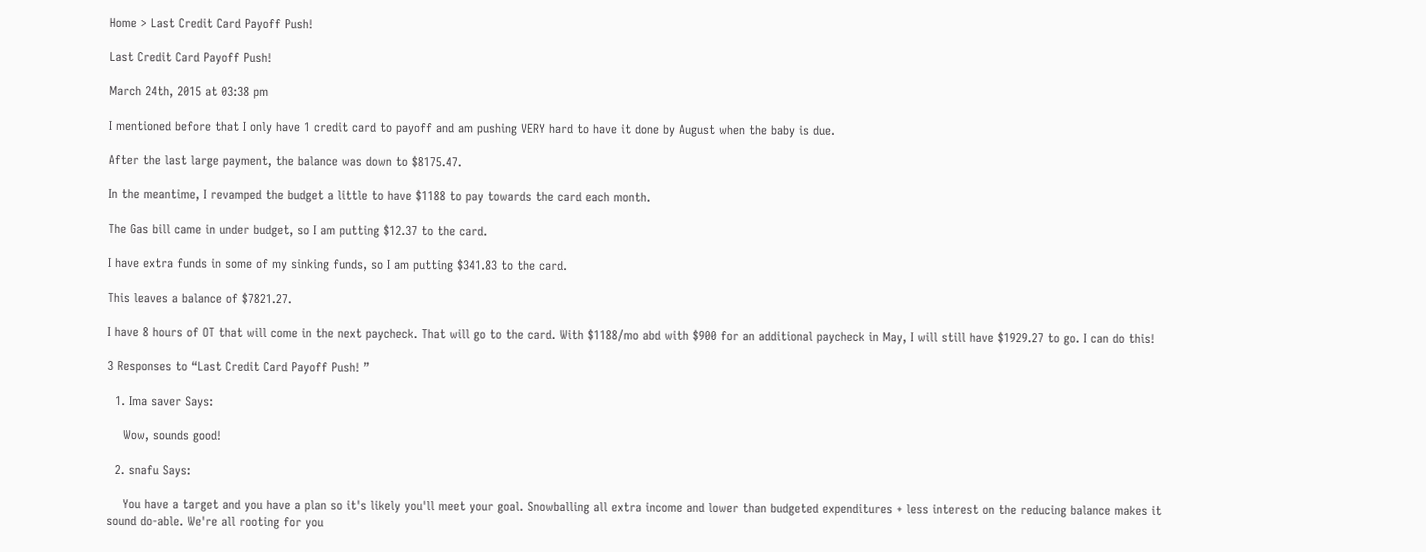Home > Last Credit Card Payoff Push!

Last Credit Card Payoff Push!

March 24th, 2015 at 03:38 pm

I mentioned before that I only have 1 credit card to payoff and am pushing VERY hard to have it done by August when the baby is due.

After the last large payment, the balance was down to $8175.47.

In the meantime, I revamped the budget a little to have $1188 to pay towards the card each month.

The Gas bill came in under budget, so I am putting $12.37 to the card.

I have extra funds in some of my sinking funds, so I am putting $341.83 to the card.

This leaves a balance of $7821.27.

I have 8 hours of OT that will come in the next paycheck. That will go to the card. With $1188/mo abd with $900 for an additional paycheck in May, I will still have $1929.27 to go. I can do this!

3 Responses to “Last Credit Card Payoff Push! ”

  1. Ima saver Says:

    Wow, sounds good!

  2. snafu Says:

    You have a target and you have a plan so it's likely you'll meet your goal. Snowballing all extra income and lower than budgeted expenditures + less interest on the reducing balance makes it sound do-able. We're all rooting for you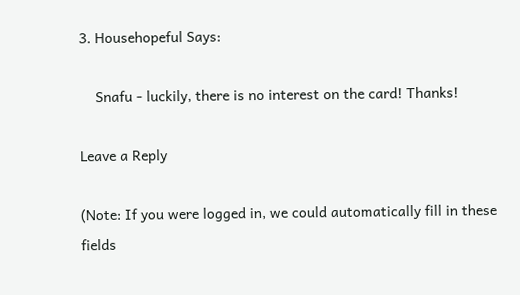3. Househopeful Says:

    Snafu - luckily, there is no interest on the card! Thanks!

Leave a Reply

(Note: If you were logged in, we could automatically fill in these fields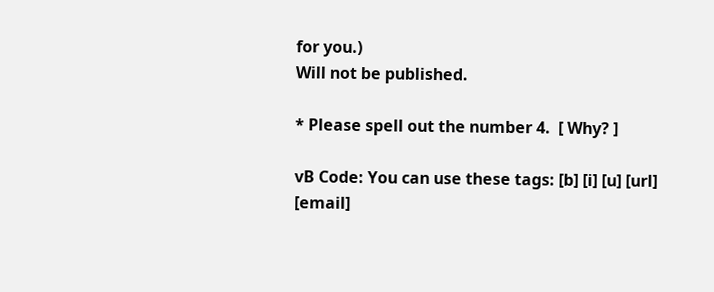for you.)
Will not be published.

* Please spell out the number 4.  [ Why? ]

vB Code: You can use these tags: [b] [i] [u] [url] [email]